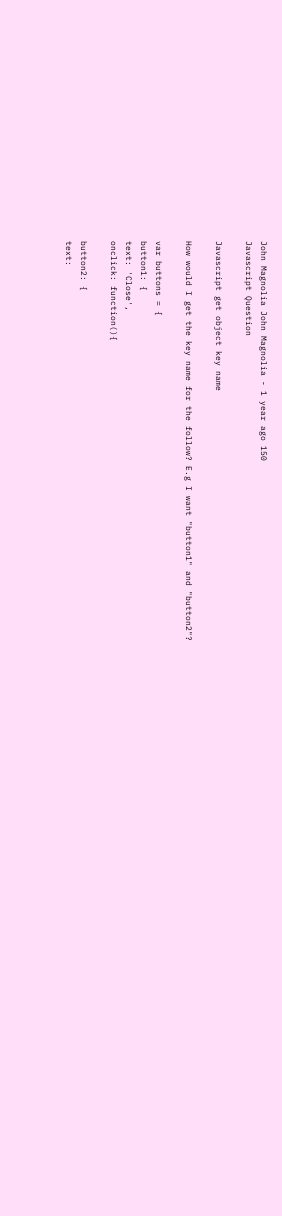John Magnolia John Magnolia - 1 year ago 150
Javascript Question

Javascript get object key name

How would I get the key name for the follow? E.g I want "button1" and "button2"?

var buttons = {
button1: {
text: 'Close',
onclick: function(){

button2: {
text: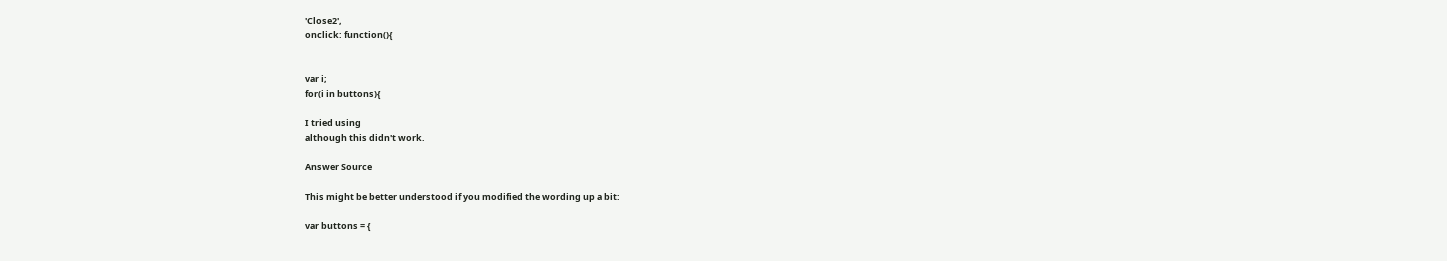'Close2',
onclick: function(){


var i;
for(i in buttons){

I tried using
although this didn't work.

Answer Source

This might be better understood if you modified the wording up a bit:

var buttons = {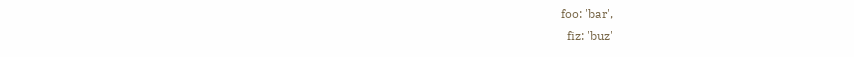foo: 'bar',
  fiz: 'buz'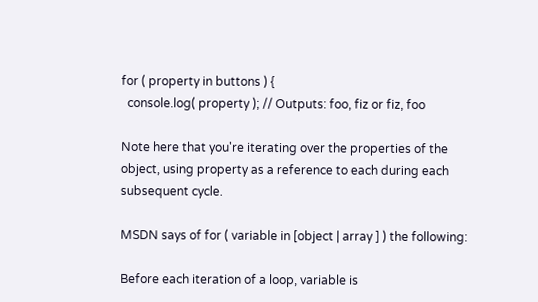for ( property in buttons ) {
  console.log( property ); // Outputs: foo, fiz or fiz, foo

Note here that you're iterating over the properties of the object, using property as a reference to each during each subsequent cycle.

MSDN says of for ( variable in [object | array ] ) the following:

Before each iteration of a loop, variable is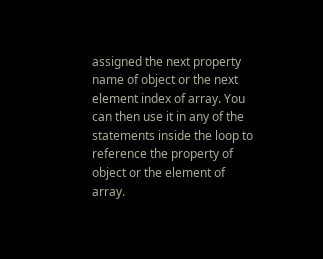assigned the next property name of object or the next element index of array. You can then use it in any of the statements inside the loop to reference the property of object or the element of array.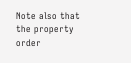Note also that the property order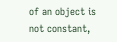of an object is not constant,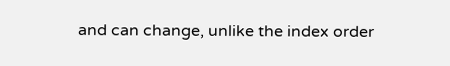and can change, unlike the index order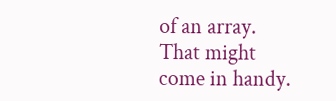of an array. That might come in handy.